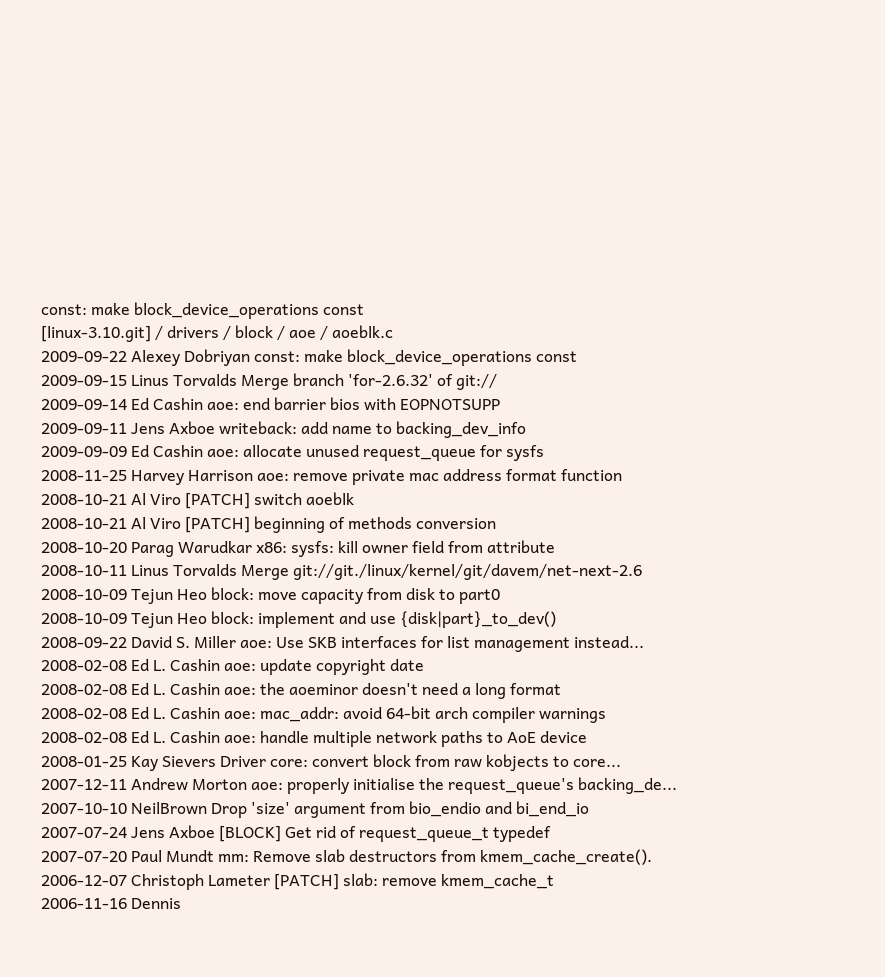const: make block_device_operations const
[linux-3.10.git] / drivers / block / aoe / aoeblk.c
2009-09-22 Alexey Dobriyan const: make block_device_operations const
2009-09-15 Linus Torvalds Merge branch 'for-2.6.32' of git://
2009-09-14 Ed Cashin aoe: end barrier bios with EOPNOTSUPP
2009-09-11 Jens Axboe writeback: add name to backing_dev_info
2009-09-09 Ed Cashin aoe: allocate unused request_queue for sysfs
2008-11-25 Harvey Harrison aoe: remove private mac address format function
2008-10-21 Al Viro [PATCH] switch aoeblk
2008-10-21 Al Viro [PATCH] beginning of methods conversion
2008-10-20 Parag Warudkar x86: sysfs: kill owner field from attribute
2008-10-11 Linus Torvalds Merge git://git./linux/kernel/git/davem/net-next-2.6
2008-10-09 Tejun Heo block: move capacity from disk to part0
2008-10-09 Tejun Heo block: implement and use {disk|part}_to_dev()
2008-09-22 David S. Miller aoe: Use SKB interfaces for list management instead...
2008-02-08 Ed L. Cashin aoe: update copyright date
2008-02-08 Ed L. Cashin aoe: the aoeminor doesn't need a long format
2008-02-08 Ed L. Cashin aoe: mac_addr: avoid 64-bit arch compiler warnings
2008-02-08 Ed L. Cashin aoe: handle multiple network paths to AoE device
2008-01-25 Kay Sievers Driver core: convert block from raw kobjects to core...
2007-12-11 Andrew Morton aoe: properly initialise the request_queue's backing_de...
2007-10-10 NeilBrown Drop 'size' argument from bio_endio and bi_end_io
2007-07-24 Jens Axboe [BLOCK] Get rid of request_queue_t typedef
2007-07-20 Paul Mundt mm: Remove slab destructors from kmem_cache_create().
2006-12-07 Christoph Lameter [PATCH] slab: remove kmem_cache_t
2006-11-16 Dennis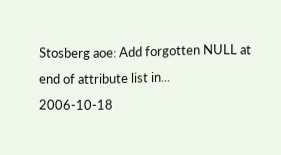Stosberg aoe: Add forgotten NULL at end of attribute list in...
2006-10-18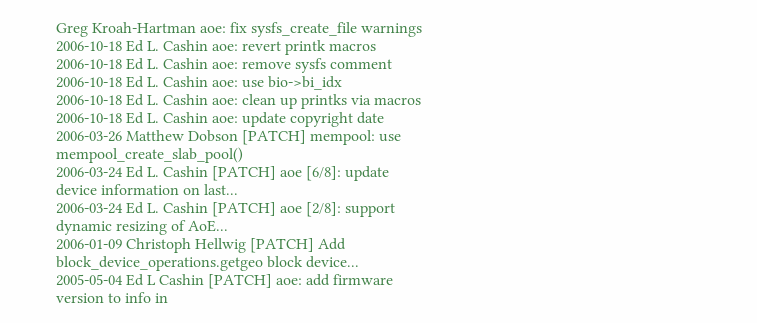Greg Kroah-Hartman aoe: fix sysfs_create_file warnings
2006-10-18 Ed L. Cashin aoe: revert printk macros
2006-10-18 Ed L. Cashin aoe: remove sysfs comment
2006-10-18 Ed L. Cashin aoe: use bio->bi_idx
2006-10-18 Ed L. Cashin aoe: clean up printks via macros
2006-10-18 Ed L. Cashin aoe: update copyright date
2006-03-26 Matthew Dobson [PATCH] mempool: use mempool_create_slab_pool()
2006-03-24 Ed L. Cashin [PATCH] aoe [6/8]: update device information on last...
2006-03-24 Ed L. Cashin [PATCH] aoe [2/8]: support dynamic resizing of AoE...
2006-01-09 Christoph Hellwig [PATCH] Add block_device_operations.getgeo block device...
2005-05-04 Ed L Cashin [PATCH] aoe: add firmware version to info in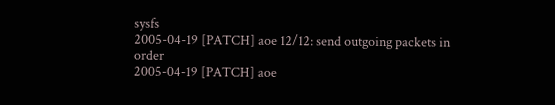sysfs
2005-04-19 [PATCH] aoe 12/12: send outgoing packets in order
2005-04-19 [PATCH] aoe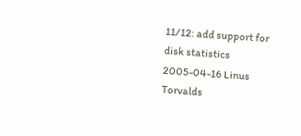11/12: add support for disk statistics
2005-04-16 Linus Torvalds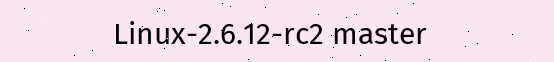Linux-2.6.12-rc2 master